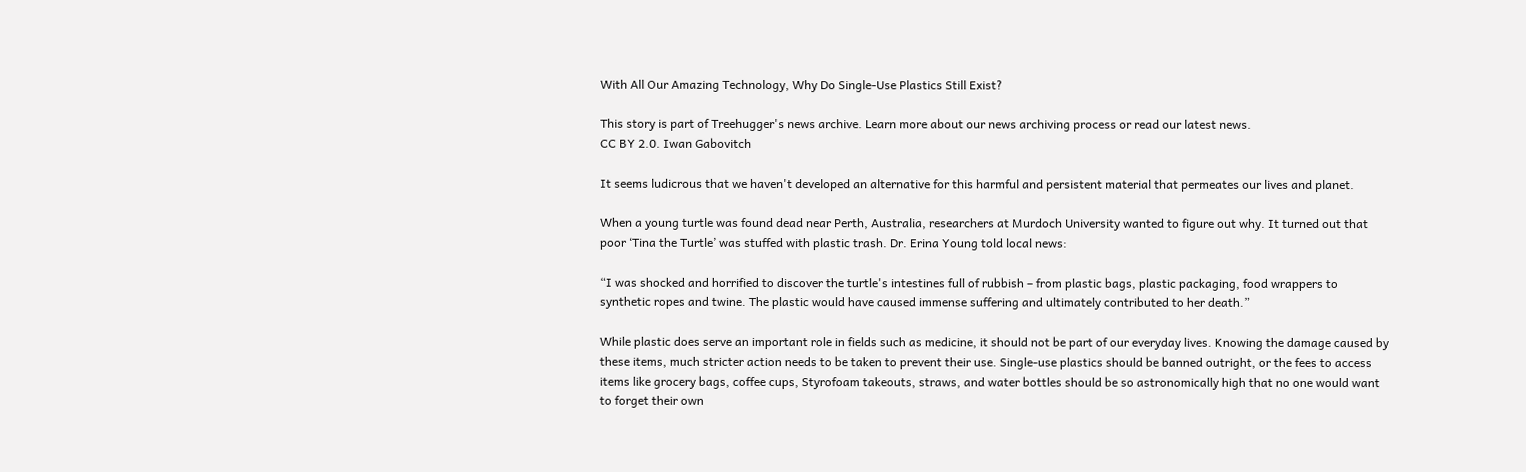With All Our Amazing Technology, Why Do Single-Use Plastics Still Exist?

This story is part of Treehugger's news archive. Learn more about our news archiving process or read our latest news.
CC BY 2.0. Iwan Gabovitch

It seems ludicrous that we haven't developed an alternative for this harmful and persistent material that permeates our lives and planet.

When a young turtle was found dead near Perth, Australia, researchers at Murdoch University wanted to figure out why. It turned out that poor ‘Tina the Turtle’ was stuffed with plastic trash. Dr. Erina Young told local news:

“I was shocked and horrified to discover the turtle's intestines full of rubbish – from plastic bags, plastic packaging, food wrappers to synthetic ropes and twine. The plastic would have caused immense suffering and ultimately contributed to her death.”

While plastic does serve an important role in fields such as medicine, it should not be part of our everyday lives. Knowing the damage caused by these items, much stricter action needs to be taken to prevent their use. Single-use plastics should be banned outright, or the fees to access items like grocery bags, coffee cups, Styrofoam takeouts, straws, and water bottles should be so astronomically high that no one would want to forget their own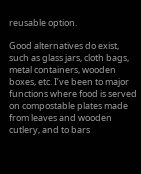reusable option.

Good alternatives do exist, such as glass jars, cloth bags, metal containers, wooden boxes, etc. I’ve been to major functions where food is served on compostable plates made from leaves and wooden cutlery, and to bars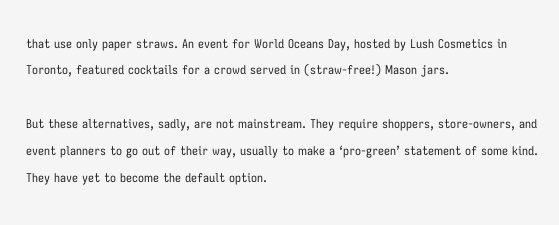that use only paper straws. An event for World Oceans Day, hosted by Lush Cosmetics in Toronto, featured cocktails for a crowd served in (straw-free!) Mason jars.

But these alternatives, sadly, are not mainstream. They require shoppers, store-owners, and event planners to go out of their way, usually to make a ‘pro-green’ statement of some kind. They have yet to become the default option.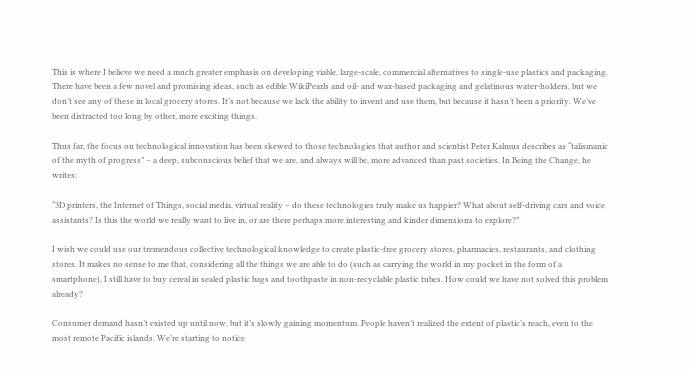This is where I believe we need a much greater emphasis on developing viable, large-scale, commercial alternatives to single-use plastics and packaging. There have been a few novel and promising ideas, such as edible WikiPearls and oil- and wax-based packaging and gelatinous water-holders, but we don’t see any of these in local grocery stores. It’s not because we lack the ability to invent and use them, but because it hasn’t been a priority. We’ve been distracted too long by other, more exciting things.

Thus far, the focus on technological innovation has been skewed to those technologies that author and scientist Peter Kalmus describes as “talismanic of the myth of progress” – a deep, subconscious belief that we are, and always will be, more advanced than past societies. In Being the Change, he writes:

“3D printers, the Internet of Things, social media, virtual reality – do these technologies truly make us happier? What about self-driving cars and voice assistants? Is this the world we really want to live in, or are there perhaps more interesting and kinder dimensions to explore?”

I wish we could use our tremendous collective technological knowledge to create plastic-free grocery stores, pharmacies, restaurants, and clothing stores. It makes no sense to me that, considering all the things we are able to do (such as carrying the world in my pocket in the form of a smartphone), I still have to buy cereal in sealed plastic bags and toothpaste in non-recyclable plastic tubes. How could we have not solved this problem already?

Consumer demand hasn’t existed up until now, but it’s slowly gaining momentum. People haven’t realized the extent of plastic’s reach, even to the most remote Pacific islands. We’re starting to notice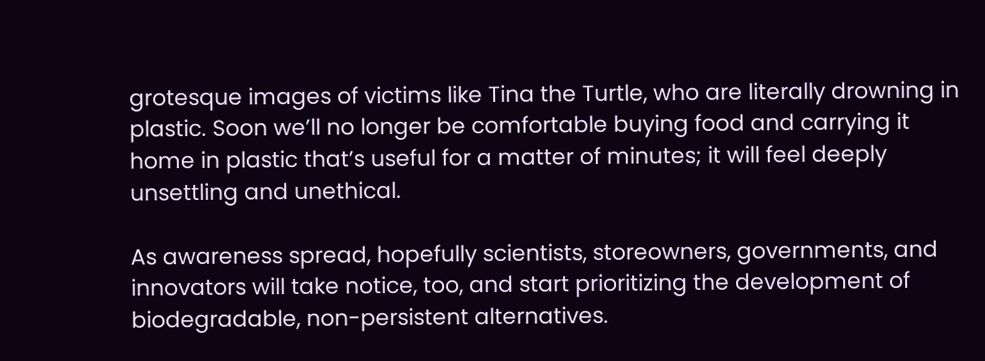grotesque images of victims like Tina the Turtle, who are literally drowning in plastic. Soon we’ll no longer be comfortable buying food and carrying it home in plastic that’s useful for a matter of minutes; it will feel deeply unsettling and unethical.

As awareness spread, hopefully scientists, storeowners, governments, and innovators will take notice, too, and start prioritizing the development of biodegradable, non-persistent alternatives.